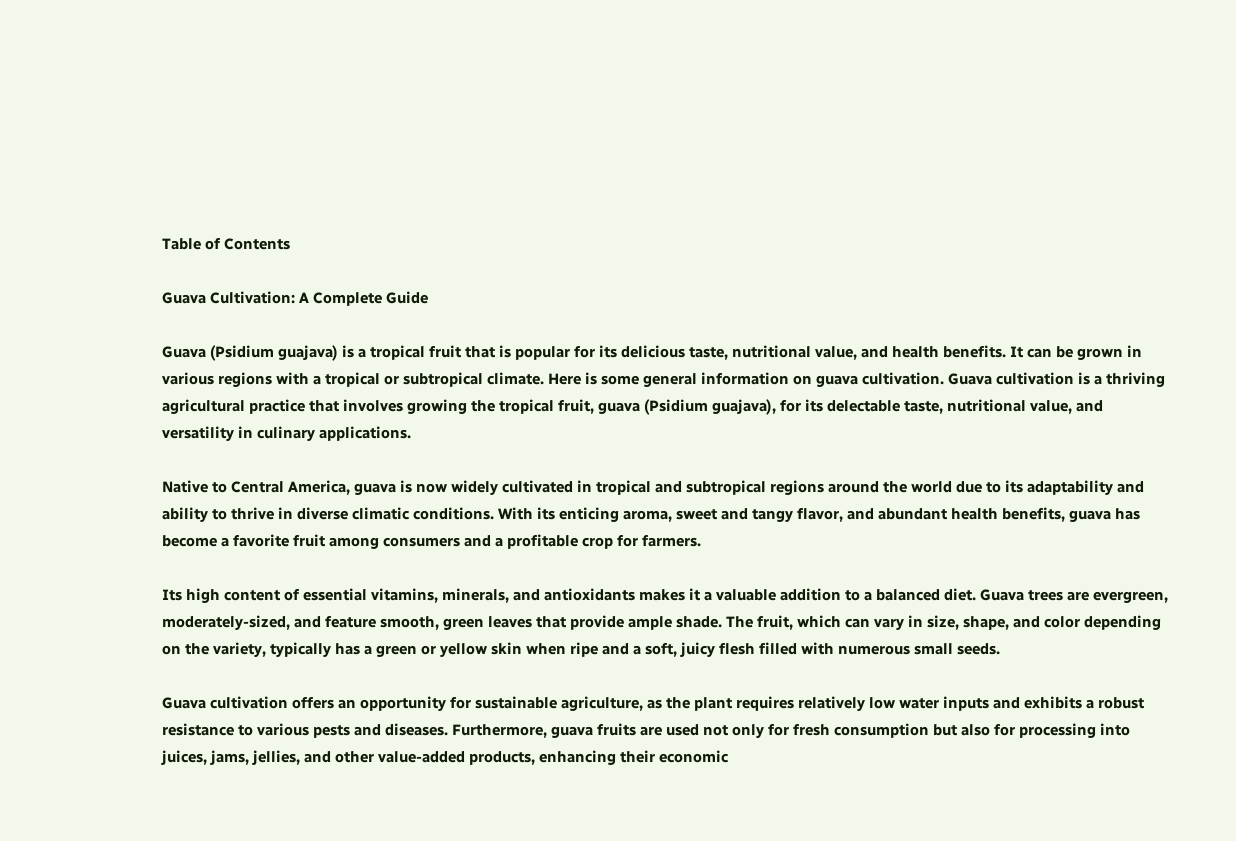Table of Contents

Guava Cultivation: A Complete Guide

Guava (Psidium guajava) is a tropical fruit that is popular for its delicious taste, nutritional value, and health benefits. It can be grown in various regions with a tropical or subtropical climate. Here is some general information on guava cultivation. Guava cultivation is a thriving agricultural practice that involves growing the tropical fruit, guava (Psidium guajava), for its delectable taste, nutritional value, and versatility in culinary applications.

Native to Central America, guava is now widely cultivated in tropical and subtropical regions around the world due to its adaptability and ability to thrive in diverse climatic conditions. With its enticing aroma, sweet and tangy flavor, and abundant health benefits, guava has become a favorite fruit among consumers and a profitable crop for farmers.

Its high content of essential vitamins, minerals, and antioxidants makes it a valuable addition to a balanced diet. Guava trees are evergreen, moderately-sized, and feature smooth, green leaves that provide ample shade. The fruit, which can vary in size, shape, and color depending on the variety, typically has a green or yellow skin when ripe and a soft, juicy flesh filled with numerous small seeds.

Guava cultivation offers an opportunity for sustainable agriculture, as the plant requires relatively low water inputs and exhibits a robust resistance to various pests and diseases. Furthermore, guava fruits are used not only for fresh consumption but also for processing into juices, jams, jellies, and other value-added products, enhancing their economic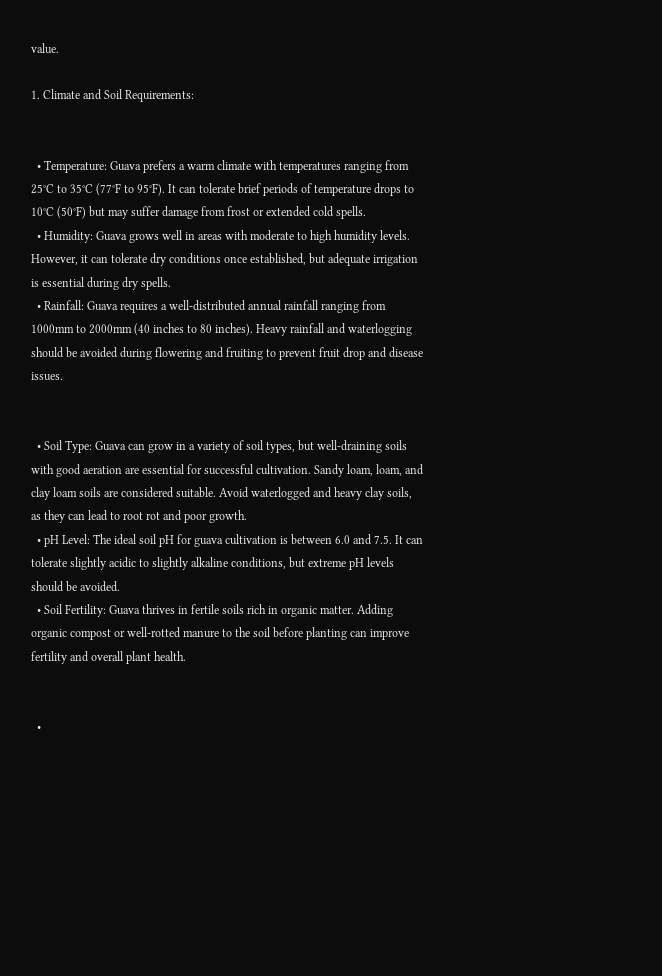value.

1. Climate and Soil Requirements:


  • Temperature: Guava prefers a warm climate with temperatures ranging from 25°C to 35°C (77°F to 95°F). It can tolerate brief periods of temperature drops to 10°C (50°F) but may suffer damage from frost or extended cold spells.
  • Humidity: Guava grows well in areas with moderate to high humidity levels. However, it can tolerate dry conditions once established, but adequate irrigation is essential during dry spells.
  • Rainfall: Guava requires a well-distributed annual rainfall ranging from 1000mm to 2000mm (40 inches to 80 inches). Heavy rainfall and waterlogging should be avoided during flowering and fruiting to prevent fruit drop and disease issues.


  • Soil Type: Guava can grow in a variety of soil types, but well-draining soils with good aeration are essential for successful cultivation. Sandy loam, loam, and clay loam soils are considered suitable. Avoid waterlogged and heavy clay soils, as they can lead to root rot and poor growth.
  • pH Level: The ideal soil pH for guava cultivation is between 6.0 and 7.5. It can tolerate slightly acidic to slightly alkaline conditions, but extreme pH levels should be avoided.
  • Soil Fertility: Guava thrives in fertile soils rich in organic matter. Adding organic compost or well-rotted manure to the soil before planting can improve fertility and overall plant health.


  •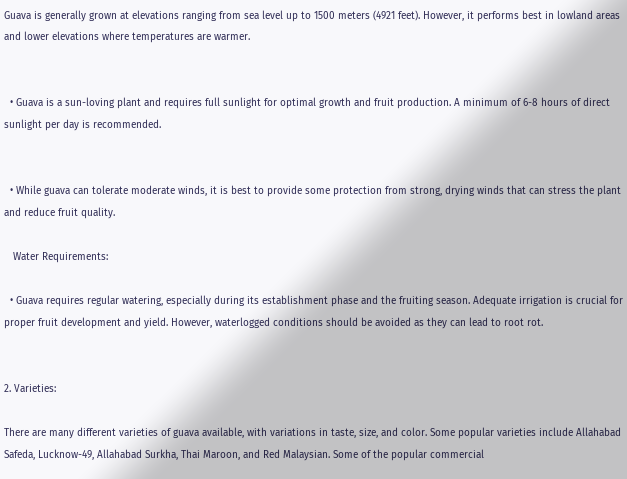Guava is generally grown at elevations ranging from sea level up to 1500 meters (4921 feet). However, it performs best in lowland areas and lower elevations where temperatures are warmer.


  • Guava is a sun-loving plant and requires full sunlight for optimal growth and fruit production. A minimum of 6-8 hours of direct sunlight per day is recommended.


  • While guava can tolerate moderate winds, it is best to provide some protection from strong, drying winds that can stress the plant and reduce fruit quality.

   Water Requirements:

  • Guava requires regular watering, especially during its establishment phase and the fruiting season. Adequate irrigation is crucial for proper fruit development and yield. However, waterlogged conditions should be avoided as they can lead to root rot.


2. Varieties:

There are many different varieties of guava available, with variations in taste, size, and color. Some popular varieties include Allahabad Safeda, Lucknow-49, Allahabad Surkha, Thai Maroon, and Red Malaysian. Some of the popular commercial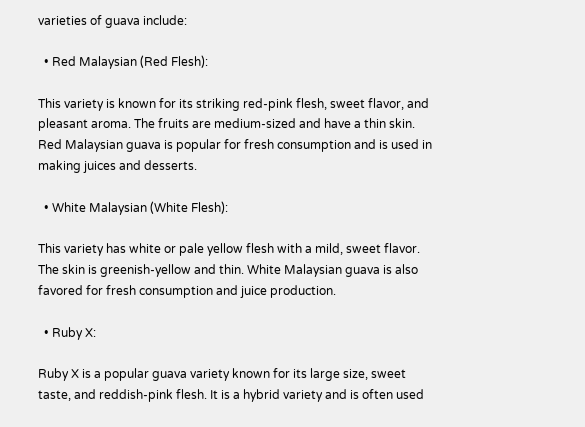varieties of guava include:

  • Red Malaysian (Red Flesh):

This variety is known for its striking red-pink flesh, sweet flavor, and pleasant aroma. The fruits are medium-sized and have a thin skin. Red Malaysian guava is popular for fresh consumption and is used in making juices and desserts.

  • White Malaysian (White Flesh):

This variety has white or pale yellow flesh with a mild, sweet flavor. The skin is greenish-yellow and thin. White Malaysian guava is also favored for fresh consumption and juice production.

  • Ruby X:

Ruby X is a popular guava variety known for its large size, sweet taste, and reddish-pink flesh. It is a hybrid variety and is often used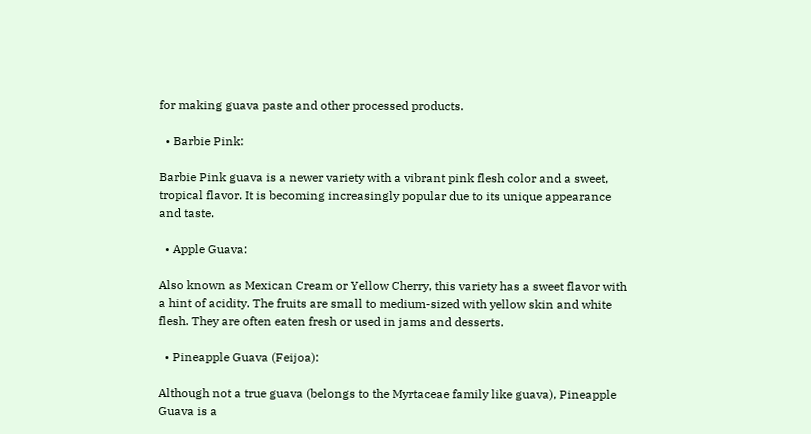for making guava paste and other processed products.

  • Barbie Pink:

Barbie Pink guava is a newer variety with a vibrant pink flesh color and a sweet, tropical flavor. It is becoming increasingly popular due to its unique appearance and taste.

  • Apple Guava:

Also known as Mexican Cream or Yellow Cherry, this variety has a sweet flavor with a hint of acidity. The fruits are small to medium-sized with yellow skin and white flesh. They are often eaten fresh or used in jams and desserts.

  • Pineapple Guava (Feijoa):

Although not a true guava (belongs to the Myrtaceae family like guava), Pineapple Guava is a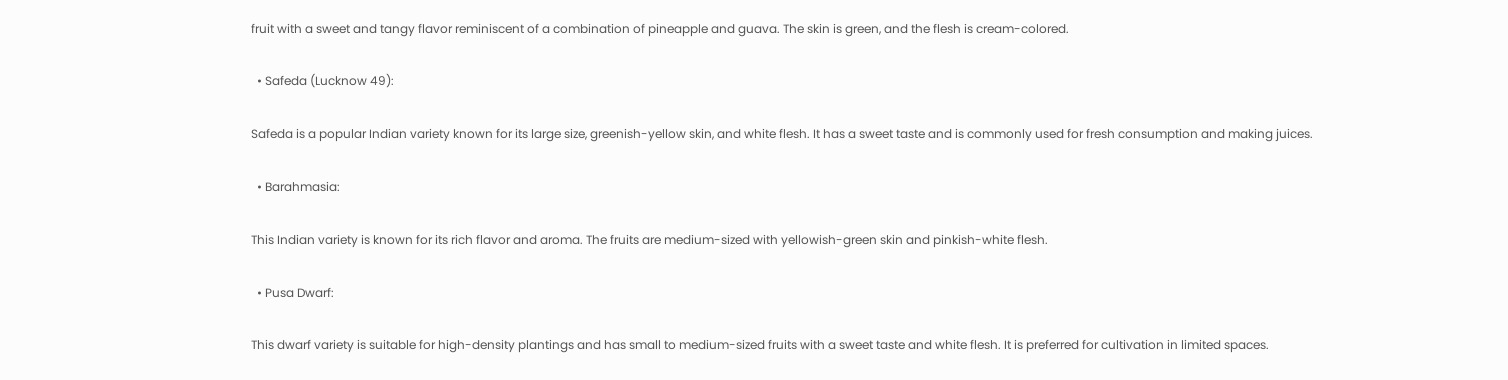fruit with a sweet and tangy flavor reminiscent of a combination of pineapple and guava. The skin is green, and the flesh is cream-colored.

  • Safeda (Lucknow 49):

Safeda is a popular Indian variety known for its large size, greenish-yellow skin, and white flesh. It has a sweet taste and is commonly used for fresh consumption and making juices.

  • Barahmasia:

This Indian variety is known for its rich flavor and aroma. The fruits are medium-sized with yellowish-green skin and pinkish-white flesh.

  • Pusa Dwarf:

This dwarf variety is suitable for high-density plantings and has small to medium-sized fruits with a sweet taste and white flesh. It is preferred for cultivation in limited spaces.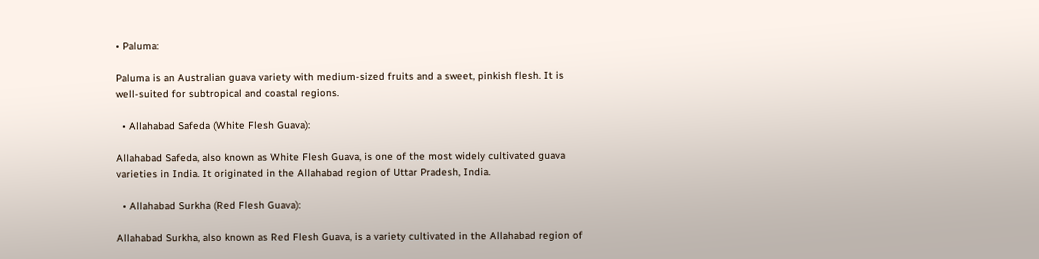• Paluma:

Paluma is an Australian guava variety with medium-sized fruits and a sweet, pinkish flesh. It is well-suited for subtropical and coastal regions.

  • Allahabad Safeda (White Flesh Guava):

Allahabad Safeda, also known as White Flesh Guava, is one of the most widely cultivated guava varieties in India. It originated in the Allahabad region of Uttar Pradesh, India.

  • Allahabad Surkha (Red Flesh Guava):

Allahabad Surkha, also known as Red Flesh Guava, is a variety cultivated in the Allahabad region of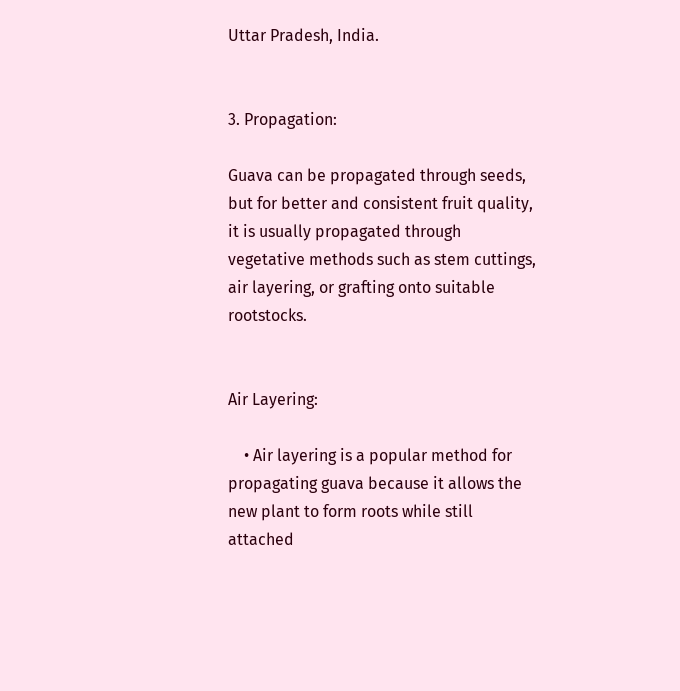Uttar Pradesh, India.


3. Propagation:

Guava can be propagated through seeds, but for better and consistent fruit quality, it is usually propagated through vegetative methods such as stem cuttings, air layering, or grafting onto suitable rootstocks.


Air Layering:

    • Air layering is a popular method for propagating guava because it allows the new plant to form roots while still attached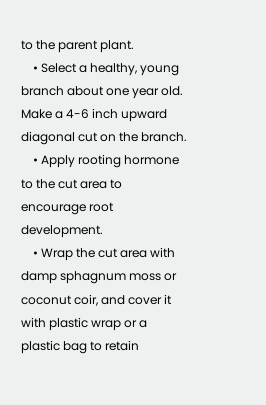to the parent plant.
    • Select a healthy, young branch about one year old. Make a 4-6 inch upward diagonal cut on the branch.
    • Apply rooting hormone to the cut area to encourage root development.
    • Wrap the cut area with damp sphagnum moss or coconut coir, and cover it with plastic wrap or a plastic bag to retain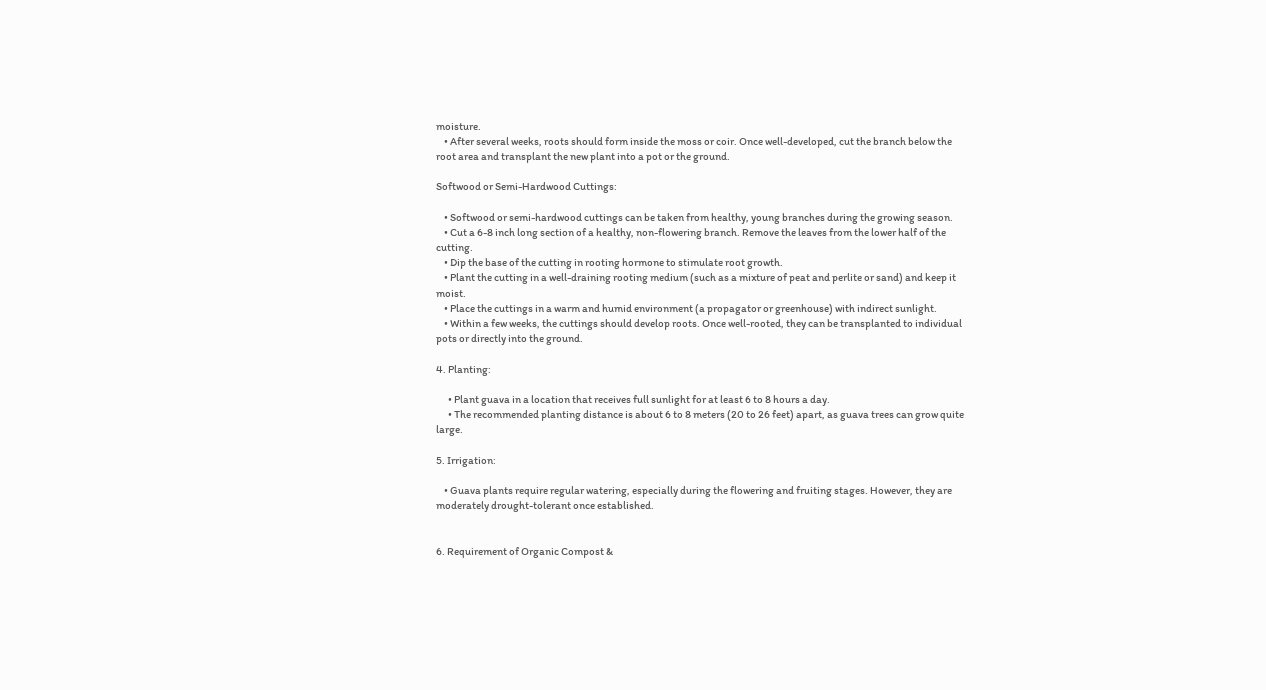moisture.
    • After several weeks, roots should form inside the moss or coir. Once well-developed, cut the branch below the root area and transplant the new plant into a pot or the ground.

Softwood or Semi-Hardwood Cuttings:

    • Softwood or semi-hardwood cuttings can be taken from healthy, young branches during the growing season.
    • Cut a 6-8 inch long section of a healthy, non-flowering branch. Remove the leaves from the lower half of the cutting.
    • Dip the base of the cutting in rooting hormone to stimulate root growth.
    • Plant the cutting in a well-draining rooting medium (such as a mixture of peat and perlite or sand) and keep it moist.
    • Place the cuttings in a warm and humid environment (a propagator or greenhouse) with indirect sunlight.
    • Within a few weeks, the cuttings should develop roots. Once well-rooted, they can be transplanted to individual pots or directly into the ground.

4. Planting:

      • Plant guava in a location that receives full sunlight for at least 6 to 8 hours a day.
      • The recommended planting distance is about 6 to 8 meters (20 to 26 feet) apart, as guava trees can grow quite large.

5. Irrigation:

    • Guava plants require regular watering, especially during the flowering and fruiting stages. However, they are moderately drought-tolerant once established.


6. Requirement of Organic Compost &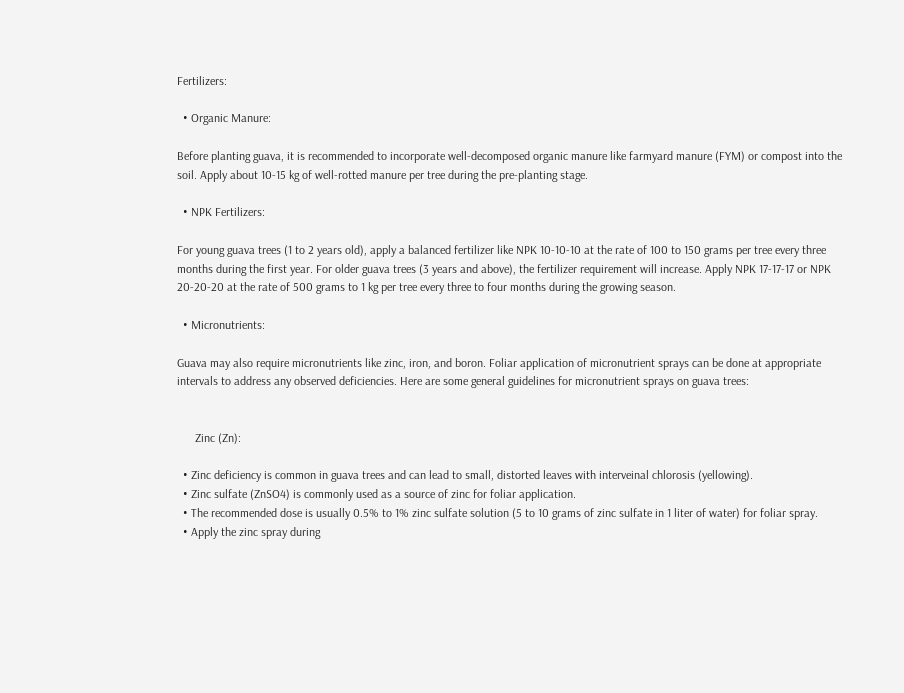Fertilizers:

  • Organic Manure:

Before planting guava, it is recommended to incorporate well-decomposed organic manure like farmyard manure (FYM) or compost into the soil. Apply about 10-15 kg of well-rotted manure per tree during the pre-planting stage.

  • NPK Fertilizers:

For young guava trees (1 to 2 years old), apply a balanced fertilizer like NPK 10-10-10 at the rate of 100 to 150 grams per tree every three months during the first year. For older guava trees (3 years and above), the fertilizer requirement will increase. Apply NPK 17-17-17 or NPK 20-20-20 at the rate of 500 grams to 1 kg per tree every three to four months during the growing season.

  • Micronutrients:

Guava may also require micronutrients like zinc, iron, and boron. Foliar application of micronutrient sprays can be done at appropriate intervals to address any observed deficiencies. Here are some general guidelines for micronutrient sprays on guava trees:


      Zinc (Zn):

  • Zinc deficiency is common in guava trees and can lead to small, distorted leaves with interveinal chlorosis (yellowing).
  • Zinc sulfate (ZnSO4) is commonly used as a source of zinc for foliar application.
  • The recommended dose is usually 0.5% to 1% zinc sulfate solution (5 to 10 grams of zinc sulfate in 1 liter of water) for foliar spray.
  • Apply the zinc spray during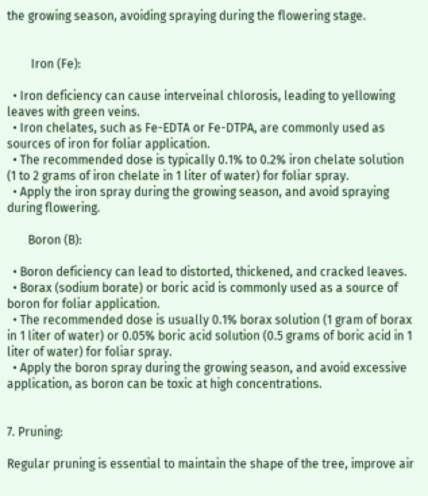the growing season, avoiding spraying during the flowering stage.


        Iron (Fe):

  • Iron deficiency can cause interveinal chlorosis, leading to yellowing leaves with green veins.
  • Iron chelates, such as Fe-EDTA or Fe-DTPA, are commonly used as sources of iron for foliar application.
  • The recommended dose is typically 0.1% to 0.2% iron chelate solution (1 to 2 grams of iron chelate in 1 liter of water) for foliar spray.
  • Apply the iron spray during the growing season, and avoid spraying during flowering.

       Boron (B):

  • Boron deficiency can lead to distorted, thickened, and cracked leaves.
  • Borax (sodium borate) or boric acid is commonly used as a source of boron for foliar application.
  • The recommended dose is usually 0.1% borax solution (1 gram of borax in 1 liter of water) or 0.05% boric acid solution (0.5 grams of boric acid in 1 liter of water) for foliar spray.
  • Apply the boron spray during the growing season, and avoid excessive application, as boron can be toxic at high concentrations.


7. Pruning:

Regular pruning is essential to maintain the shape of the tree, improve air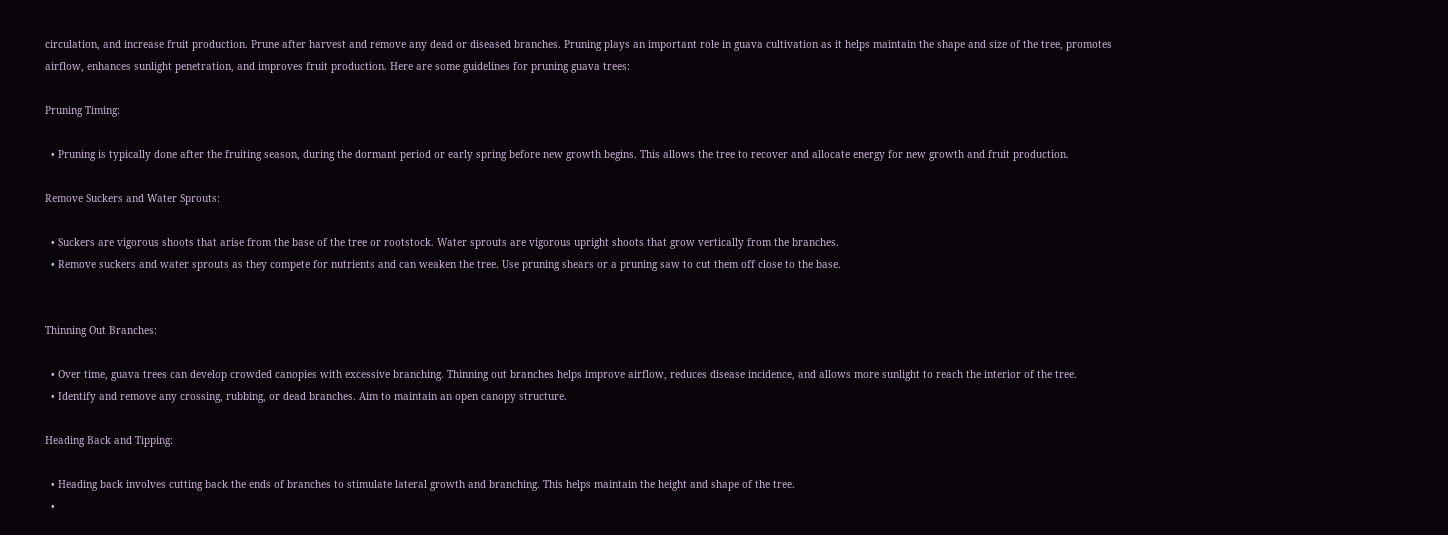circulation, and increase fruit production. Prune after harvest and remove any dead or diseased branches. Pruning plays an important role in guava cultivation as it helps maintain the shape and size of the tree, promotes airflow, enhances sunlight penetration, and improves fruit production. Here are some guidelines for pruning guava trees:

Pruning Timing:

  • Pruning is typically done after the fruiting season, during the dormant period or early spring before new growth begins. This allows the tree to recover and allocate energy for new growth and fruit production.

Remove Suckers and Water Sprouts:

  • Suckers are vigorous shoots that arise from the base of the tree or rootstock. Water sprouts are vigorous upright shoots that grow vertically from the branches.
  • Remove suckers and water sprouts as they compete for nutrients and can weaken the tree. Use pruning shears or a pruning saw to cut them off close to the base.


Thinning Out Branches:

  • Over time, guava trees can develop crowded canopies with excessive branching. Thinning out branches helps improve airflow, reduces disease incidence, and allows more sunlight to reach the interior of the tree.
  • Identify and remove any crossing, rubbing, or dead branches. Aim to maintain an open canopy structure.

Heading Back and Tipping:

  • Heading back involves cutting back the ends of branches to stimulate lateral growth and branching. This helps maintain the height and shape of the tree.
  •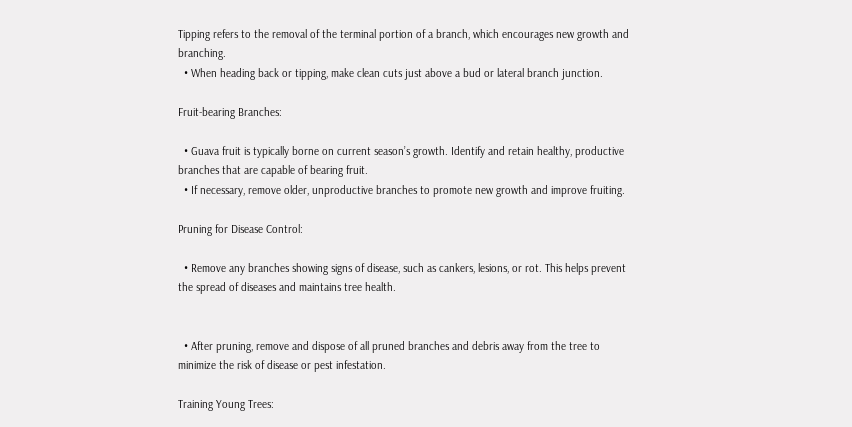Tipping refers to the removal of the terminal portion of a branch, which encourages new growth and branching.
  • When heading back or tipping, make clean cuts just above a bud or lateral branch junction.

Fruit-bearing Branches:

  • Guava fruit is typically borne on current season’s growth. Identify and retain healthy, productive branches that are capable of bearing fruit.
  • If necessary, remove older, unproductive branches to promote new growth and improve fruiting.

Pruning for Disease Control:

  • Remove any branches showing signs of disease, such as cankers, lesions, or rot. This helps prevent the spread of diseases and maintains tree health.


  • After pruning, remove and dispose of all pruned branches and debris away from the tree to minimize the risk of disease or pest infestation.

Training Young Trees: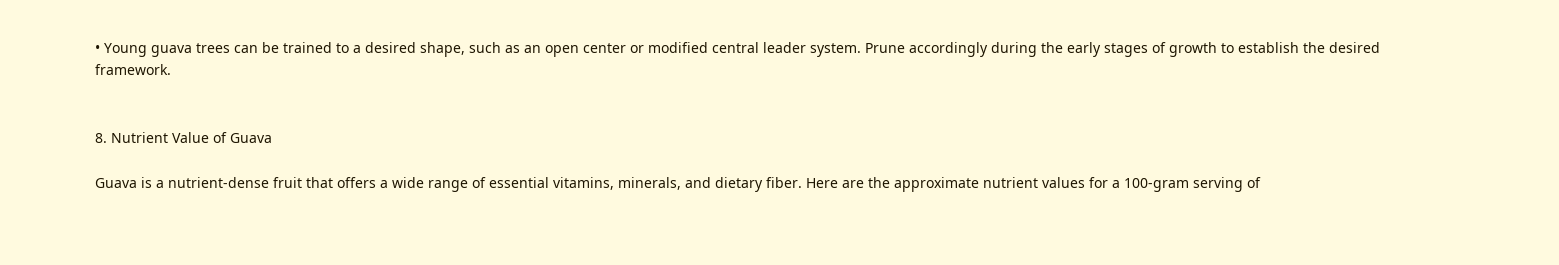• Young guava trees can be trained to a desired shape, such as an open center or modified central leader system. Prune accordingly during the early stages of growth to establish the desired framework.


8. Nutrient Value of Guava

Guava is a nutrient-dense fruit that offers a wide range of essential vitamins, minerals, and dietary fiber. Here are the approximate nutrient values for a 100-gram serving of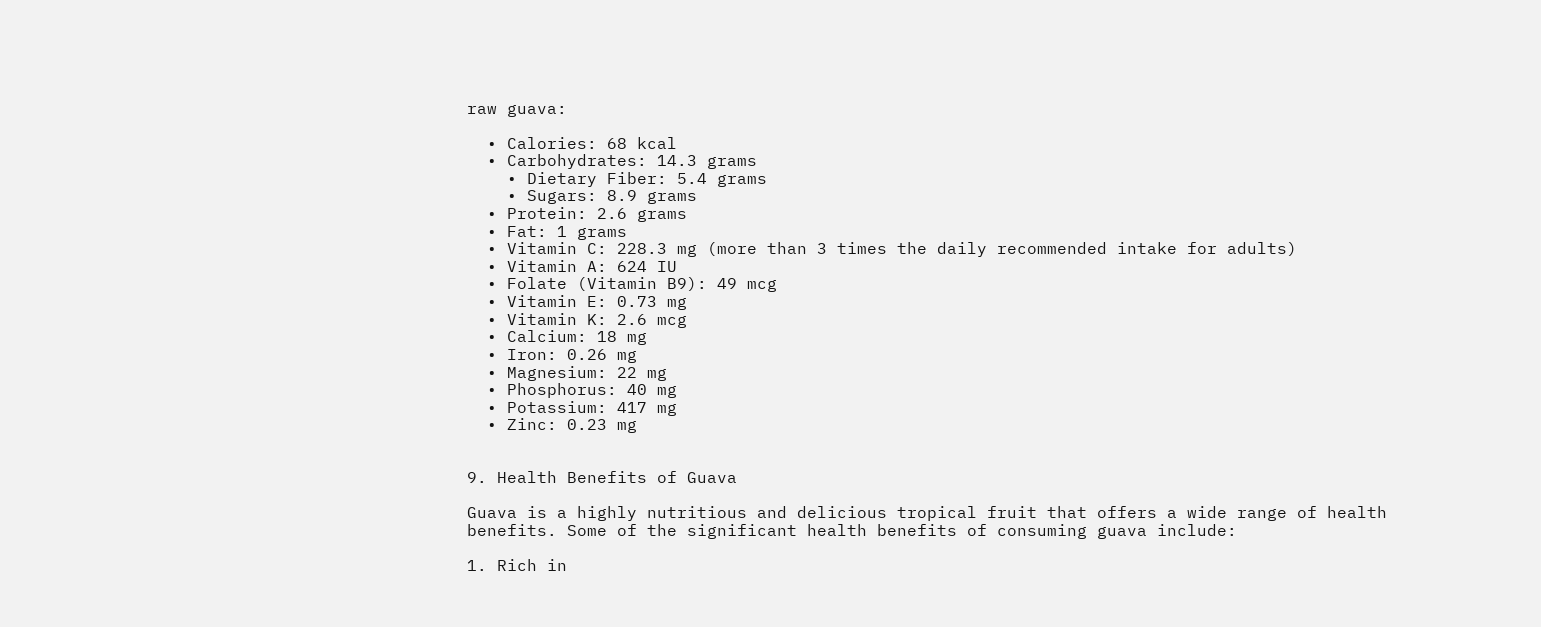raw guava:

  • Calories: 68 kcal
  • Carbohydrates: 14.3 grams
    • Dietary Fiber: 5.4 grams
    • Sugars: 8.9 grams
  • Protein: 2.6 grams
  • Fat: 1 grams
  • Vitamin C: 228.3 mg (more than 3 times the daily recommended intake for adults)
  • Vitamin A: 624 IU
  • Folate (Vitamin B9): 49 mcg
  • Vitamin E: 0.73 mg
  • Vitamin K: 2.6 mcg
  • Calcium: 18 mg
  • Iron: 0.26 mg
  • Magnesium: 22 mg
  • Phosphorus: 40 mg
  • Potassium: 417 mg
  • Zinc: 0.23 mg


9. Health Benefits of Guava

Guava is a highly nutritious and delicious tropical fruit that offers a wide range of health benefits. Some of the significant health benefits of consuming guava include:

1. Rich in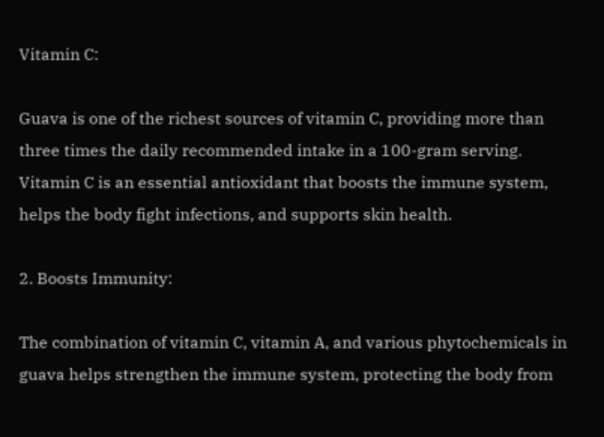Vitamin C:

Guava is one of the richest sources of vitamin C, providing more than three times the daily recommended intake in a 100-gram serving. Vitamin C is an essential antioxidant that boosts the immune system, helps the body fight infections, and supports skin health.

2. Boosts Immunity:

The combination of vitamin C, vitamin A, and various phytochemicals in guava helps strengthen the immune system, protecting the body from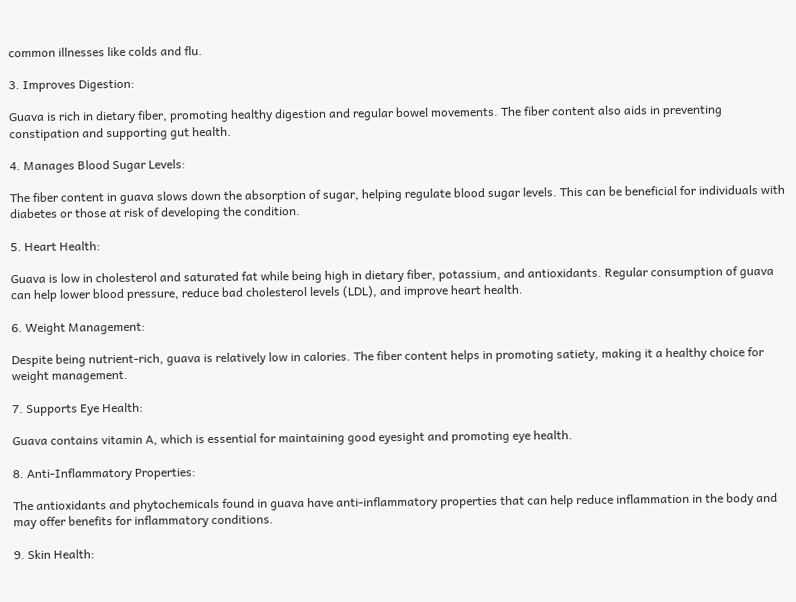common illnesses like colds and flu.

3. Improves Digestion:

Guava is rich in dietary fiber, promoting healthy digestion and regular bowel movements. The fiber content also aids in preventing constipation and supporting gut health.

4. Manages Blood Sugar Levels:

The fiber content in guava slows down the absorption of sugar, helping regulate blood sugar levels. This can be beneficial for individuals with diabetes or those at risk of developing the condition.

5. Heart Health:

Guava is low in cholesterol and saturated fat while being high in dietary fiber, potassium, and antioxidants. Regular consumption of guava can help lower blood pressure, reduce bad cholesterol levels (LDL), and improve heart health.

6. Weight Management:

Despite being nutrient-rich, guava is relatively low in calories. The fiber content helps in promoting satiety, making it a healthy choice for weight management.

7. Supports Eye Health:

Guava contains vitamin A, which is essential for maintaining good eyesight and promoting eye health.

8. Anti-Inflammatory Properties:

The antioxidants and phytochemicals found in guava have anti-inflammatory properties that can help reduce inflammation in the body and may offer benefits for inflammatory conditions.

9. Skin Health: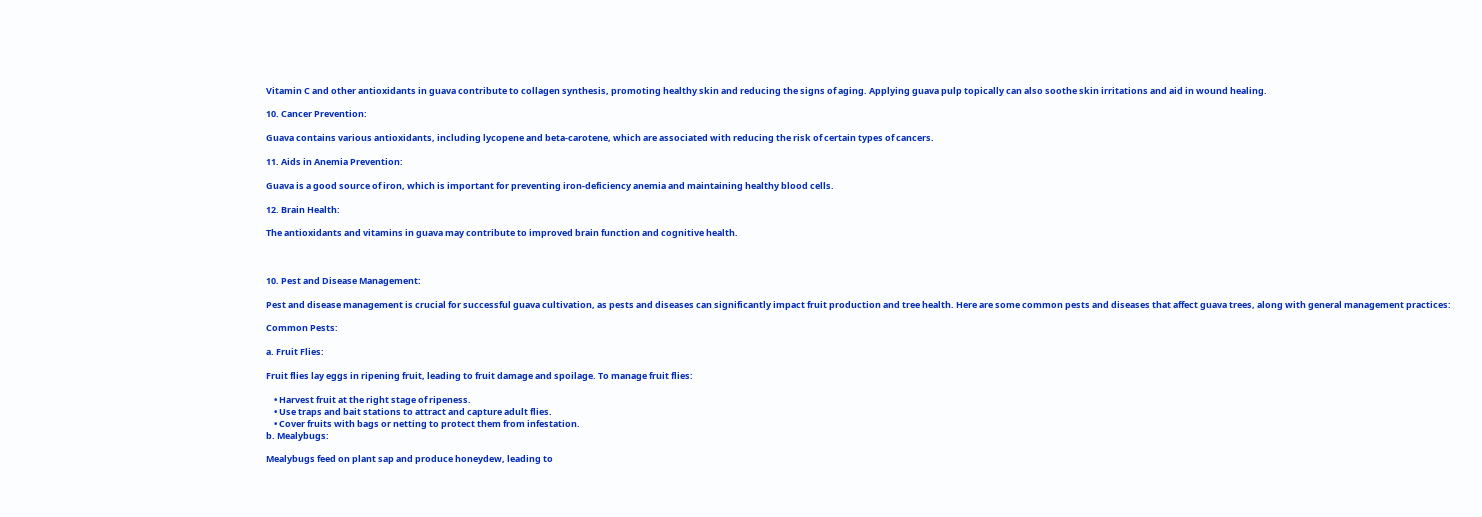Vitamin C and other antioxidants in guava contribute to collagen synthesis, promoting healthy skin and reducing the signs of aging. Applying guava pulp topically can also soothe skin irritations and aid in wound healing.

10. Cancer Prevention:

Guava contains various antioxidants, including lycopene and beta-carotene, which are associated with reducing the risk of certain types of cancers.

11. Aids in Anemia Prevention:

Guava is a good source of iron, which is important for preventing iron-deficiency anemia and maintaining healthy blood cells.

12. Brain Health:

The antioxidants and vitamins in guava may contribute to improved brain function and cognitive health.



10. Pest and Disease Management:

Pest and disease management is crucial for successful guava cultivation, as pests and diseases can significantly impact fruit production and tree health. Here are some common pests and diseases that affect guava trees, along with general management practices:

Common Pests:

a. Fruit Flies:

Fruit flies lay eggs in ripening fruit, leading to fruit damage and spoilage. To manage fruit flies:

    • Harvest fruit at the right stage of ripeness.
    • Use traps and bait stations to attract and capture adult flies.
    • Cover fruits with bags or netting to protect them from infestation.
b. Mealybugs:

Mealybugs feed on plant sap and produce honeydew, leading to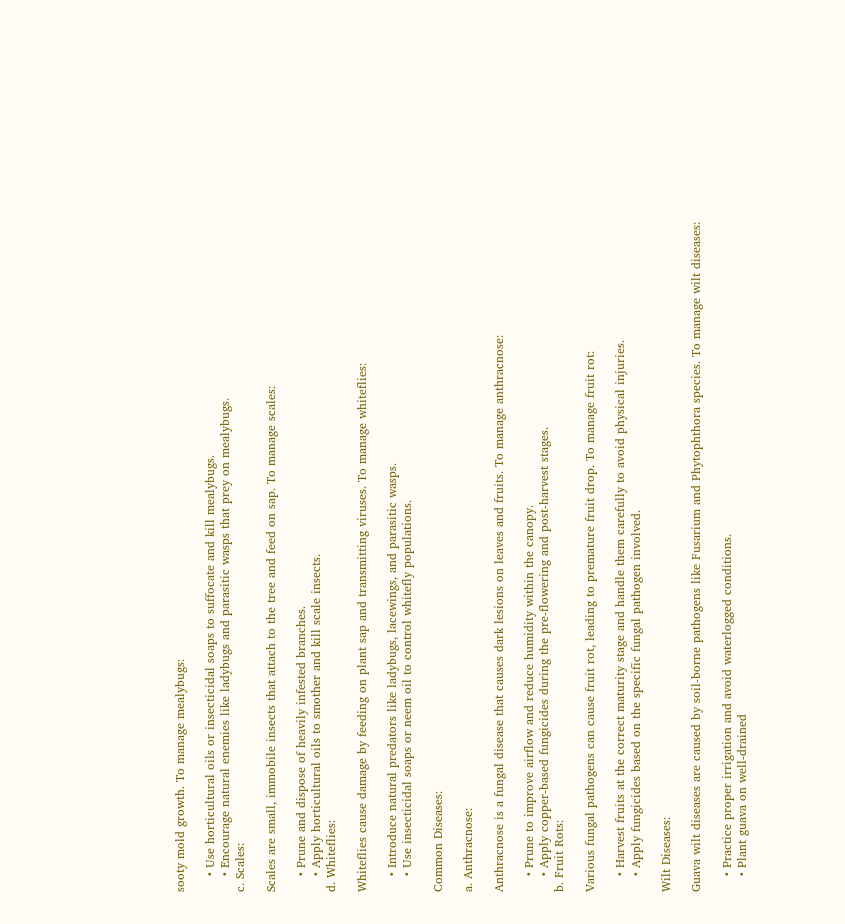sooty mold growth. To manage mealybugs:

    • Use horticultural oils or insecticidal soaps to suffocate and kill mealybugs.
    • Encourage natural enemies like ladybugs and parasitic wasps that prey on mealybugs.
c. Scales:

Scales are small, immobile insects that attach to the tree and feed on sap. To manage scales:

    • Prune and dispose of heavily infested branches.
    • Apply horticultural oils to smother and kill scale insects.
d. Whiteflies:

Whiteflies cause damage by feeding on plant sap and transmitting viruses. To manage whiteflies:

    • Introduce natural predators like ladybugs, lacewings, and parasitic wasps.
    • Use insecticidal soaps or neem oil to control whitefly populations.

Common Diseases:

a. Anthracnose:

Anthracnose is a fungal disease that causes dark lesions on leaves and fruits. To manage anthracnose:

    • Prune to improve airflow and reduce humidity within the canopy.
    • Apply copper-based fungicides during the pre-flowering and post-harvest stages.
b. Fruit Rots:

Various fungal pathogens can cause fruit rot, leading to premature fruit drop. To manage fruit rot:

    • Harvest fruits at the correct maturity stage and handle them carefully to avoid physical injuries.
    • Apply fungicides based on the specific fungal pathogen involved.

Wilt Diseases:

Guava wilt diseases are caused by soil-borne pathogens like Fusarium and Phytophthora species. To manage wilt diseases:

    • Practice proper irrigation and avoid waterlogged conditions.
    • Plant guava on well-drained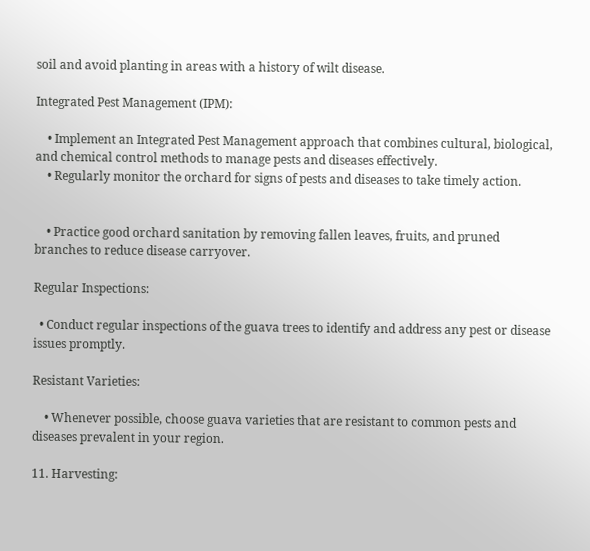soil and avoid planting in areas with a history of wilt disease.

Integrated Pest Management (IPM):

    • Implement an Integrated Pest Management approach that combines cultural, biological, and chemical control methods to manage pests and diseases effectively.
    • Regularly monitor the orchard for signs of pests and diseases to take timely action.


    • Practice good orchard sanitation by removing fallen leaves, fruits, and pruned branches to reduce disease carryover.

Regular Inspections:

  • Conduct regular inspections of the guava trees to identify and address any pest or disease issues promptly.

Resistant Varieties:

    • Whenever possible, choose guava varieties that are resistant to common pests and diseases prevalent in your region.

11. Harvesting: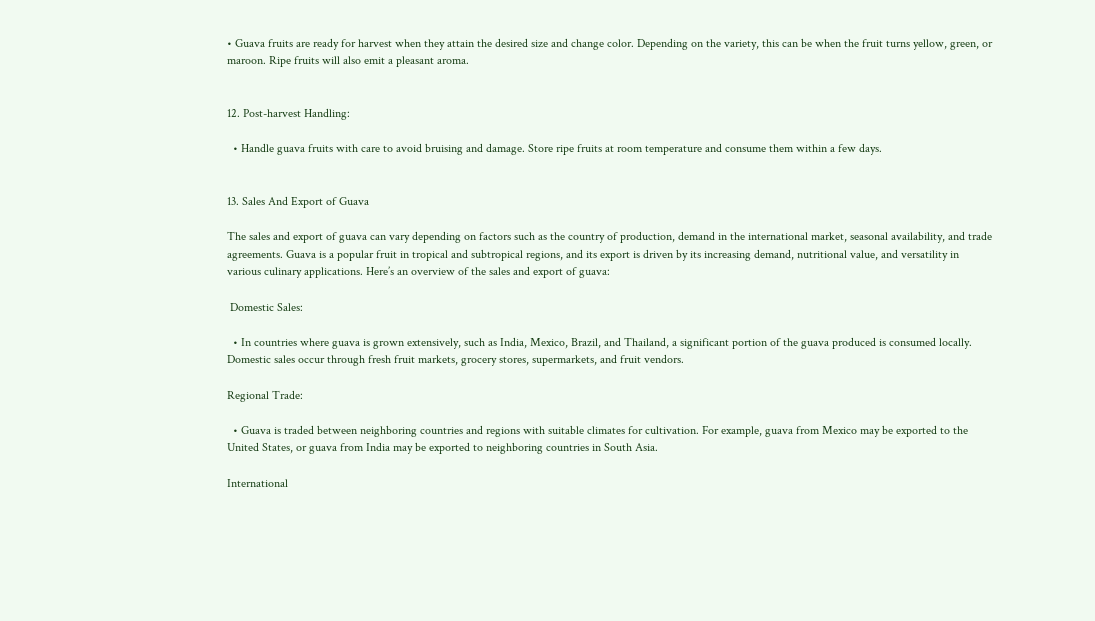• Guava fruits are ready for harvest when they attain the desired size and change color. Depending on the variety, this can be when the fruit turns yellow, green, or maroon. Ripe fruits will also emit a pleasant aroma.


12. Post-harvest Handling:

  • Handle guava fruits with care to avoid bruising and damage. Store ripe fruits at room temperature and consume them within a few days.


13. Sales And Export of Guava

The sales and export of guava can vary depending on factors such as the country of production, demand in the international market, seasonal availability, and trade agreements. Guava is a popular fruit in tropical and subtropical regions, and its export is driven by its increasing demand, nutritional value, and versatility in various culinary applications. Here’s an overview of the sales and export of guava:

 Domestic Sales:

  • In countries where guava is grown extensively, such as India, Mexico, Brazil, and Thailand, a significant portion of the guava produced is consumed locally. Domestic sales occur through fresh fruit markets, grocery stores, supermarkets, and fruit vendors.

Regional Trade:

  • Guava is traded between neighboring countries and regions with suitable climates for cultivation. For example, guava from Mexico may be exported to the United States, or guava from India may be exported to neighboring countries in South Asia.

International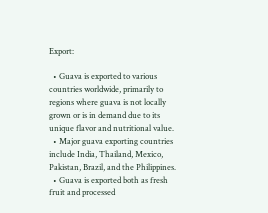Export:

  • Guava is exported to various countries worldwide, primarily to regions where guava is not locally grown or is in demand due to its unique flavor and nutritional value.
  • Major guava exporting countries include India, Thailand, Mexico, Pakistan, Brazil, and the Philippines.
  • Guava is exported both as fresh fruit and processed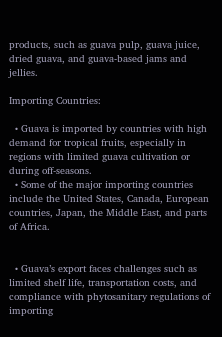products, such as guava pulp, guava juice, dried guava, and guava-based jams and jellies.

Importing Countries:

  • Guava is imported by countries with high demand for tropical fruits, especially in regions with limited guava cultivation or during off-seasons.
  • Some of the major importing countries include the United States, Canada, European countries, Japan, the Middle East, and parts of Africa.


  • Guava’s export faces challenges such as limited shelf life, transportation costs, and compliance with phytosanitary regulations of importing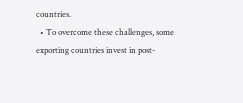countries.
  • To overcome these challenges, some exporting countries invest in post-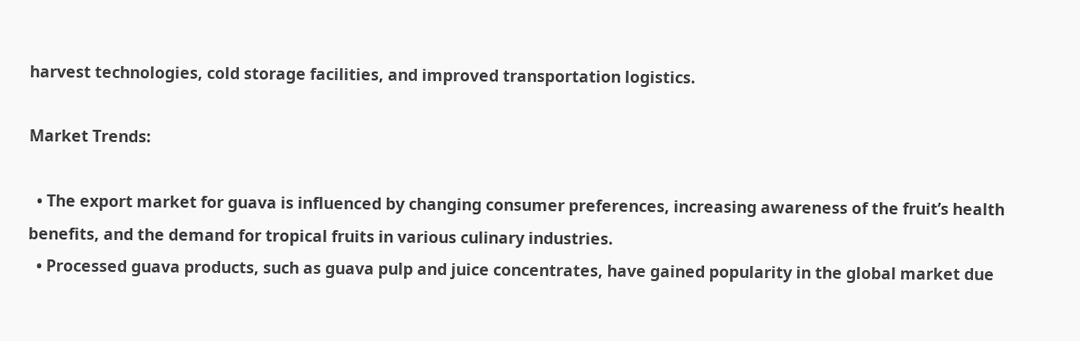harvest technologies, cold storage facilities, and improved transportation logistics.

Market Trends:

  • The export market for guava is influenced by changing consumer preferences, increasing awareness of the fruit’s health benefits, and the demand for tropical fruits in various culinary industries.
  • Processed guava products, such as guava pulp and juice concentrates, have gained popularity in the global market due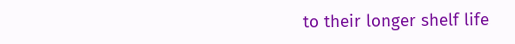to their longer shelf life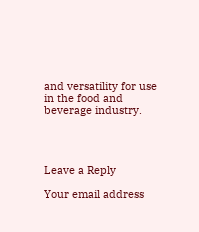and versatility for use in the food and beverage industry.




Leave a Reply

Your email address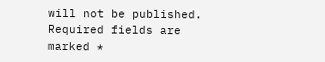will not be published. Required fields are marked *